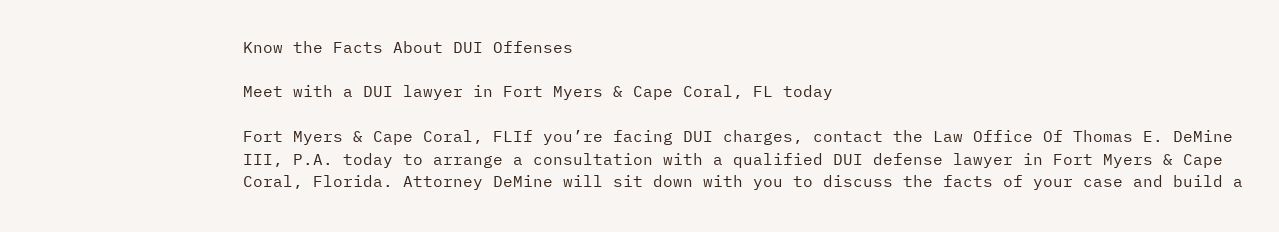Know the Facts About DUI Offenses

Meet with a DUI lawyer in Fort Myers & Cape Coral, FL today

Fort Myers & Cape Coral, FLIf you’re facing DUI charges, contact the Law Office Of Thomas E. DeMine III, P.A. today to arrange a consultation with a qualified DUI defense lawyer in Fort Myers & Cape Coral, Florida. Attorney DeMine will sit down with you to discuss the facts of your case and build a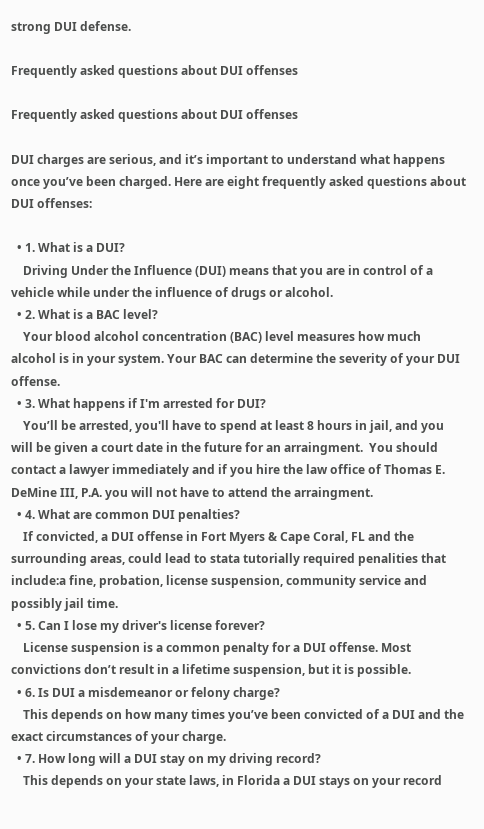strong DUI defense.

Frequently asked questions about DUI offenses

Frequently asked questions about DUI offenses

DUI charges are serious, and it’s important to understand what happens once you’ve been charged. Here are eight frequently asked questions about DUI offenses:

  • 1. What is a DUI?
    Driving Under the Influence (DUI) means that you are in control of a vehicle while under the influence of drugs or alcohol.
  • 2. What is a BAC level?
    Your blood alcohol concentration (BAC) level measures how much alcohol is in your system. Your BAC can determine the severity of your DUI offense.
  • 3. What happens if I'm arrested for DUI?
    You’ll be arrested, you'll have to spend at least 8 hours in jail, and you will be given a court date in the future for an arraingment.  You should contact a lawyer immediately and if you hire the law office of Thomas E. DeMine III, P.A. you will not have to attend the arraingment.
  • 4. What are common DUI penalties?
    If convicted, a DUI offense in Fort Myers & Cape Coral, FL and the surrounding areas, could lead to stata tutorially required penalities that include:a fine, probation, license suspension, community service and possibly jail time.
  • 5. Can I lose my driver's license forever?
    License suspension is a common penalty for a DUI offense. Most convictions don’t result in a lifetime suspension, but it is possible.
  • 6. Is DUI a misdemeanor or felony charge?
    This depends on how many times you’ve been convicted of a DUI and the exact circumstances of your charge.
  • 7. How long will a DUI stay on my driving record?
    This depends on your state laws, in Florida a DUI stays on your record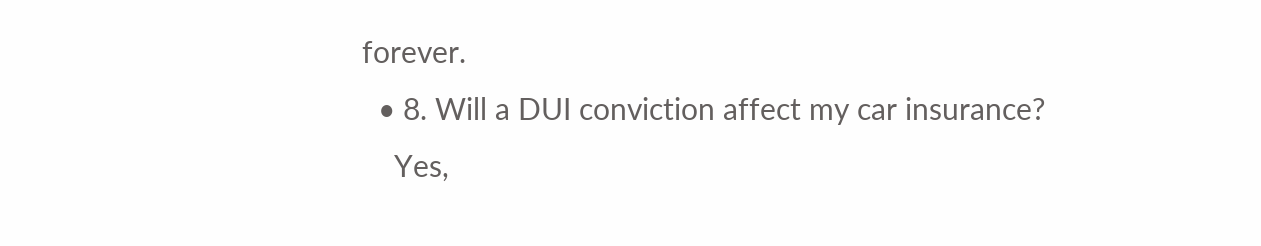forever.
  • 8. Will a DUI conviction affect my car insurance?
    Yes,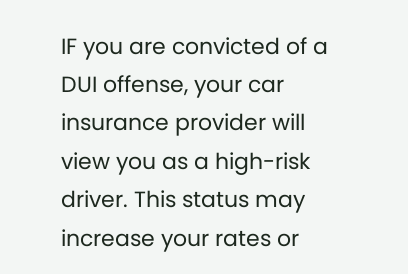IF you are convicted of a DUI offense, your car insurance provider will view you as a high-risk driver. This status may increase your rates or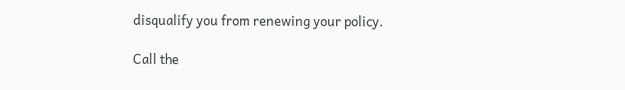disqualify you from renewing your policy.

Call the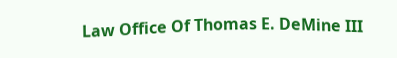Law Office Of Thomas E. DeMine III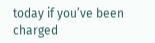today if you’ve been charged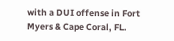with a DUI offense in Fort Myers & Cape Coral, FL.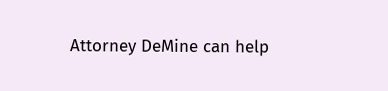Attorney DeMine can help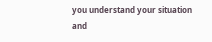you understand your situation and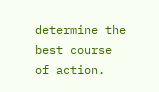determine the best course of action.